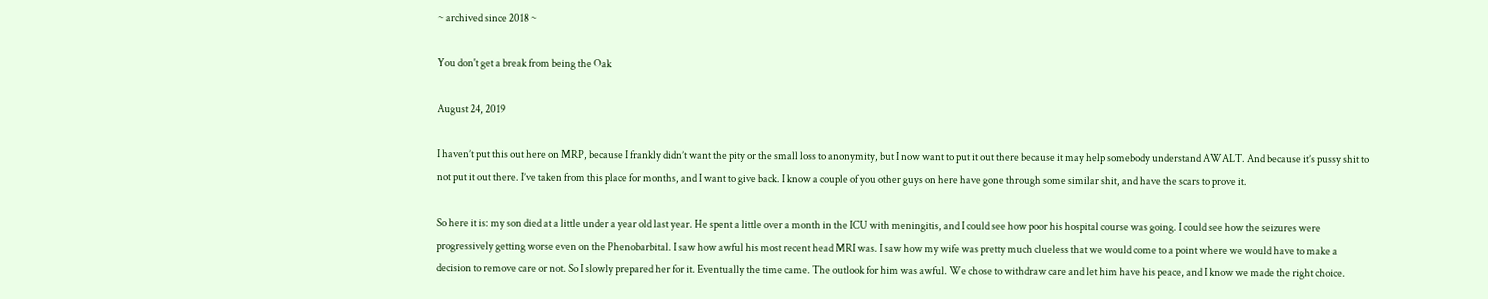~ archived since 2018 ~

You don't get a break from being the Oak

August 24, 2019

I haven’t put this out here on MRP, because I frankly didn’t want the pity or the small loss to anonymity, but I now want to put it out there because it may help somebody understand AWALT. And because it’s pussy shit to not put it out there. I’ve taken from this place for months, and I want to give back. I know a couple of you other guys on here have gone through some similar shit, and have the scars to prove it.

So here it is: my son died at a little under a year old last year. He spent a little over a month in the ICU with meningitis, and I could see how poor his hospital course was going. I could see how the seizures were progressively getting worse even on the Phenobarbital. I saw how awful his most recent head MRI was. I saw how my wife was pretty much clueless that we would come to a point where we would have to make a decision to remove care or not. So I slowly prepared her for it. Eventually the time came. The outlook for him was awful. We chose to withdraw care and let him have his peace, and I know we made the right choice.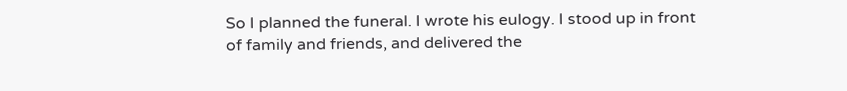So I planned the funeral. I wrote his eulogy. I stood up in front of family and friends, and delivered the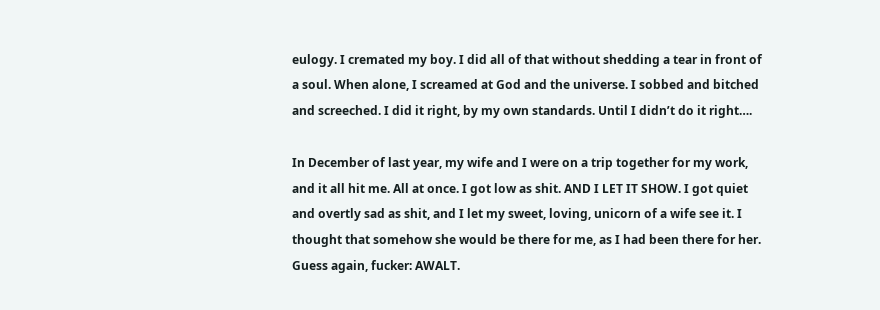eulogy. I cremated my boy. I did all of that without shedding a tear in front of a soul. When alone, I screamed at God and the universe. I sobbed and bitched and screeched. I did it right, by my own standards. Until I didn’t do it right….

In December of last year, my wife and I were on a trip together for my work, and it all hit me. All at once. I got low as shit. AND I LET IT SHOW. I got quiet and overtly sad as shit, and I let my sweet, loving, unicorn of a wife see it. I thought that somehow she would be there for me, as I had been there for her. Guess again, fucker: AWALT.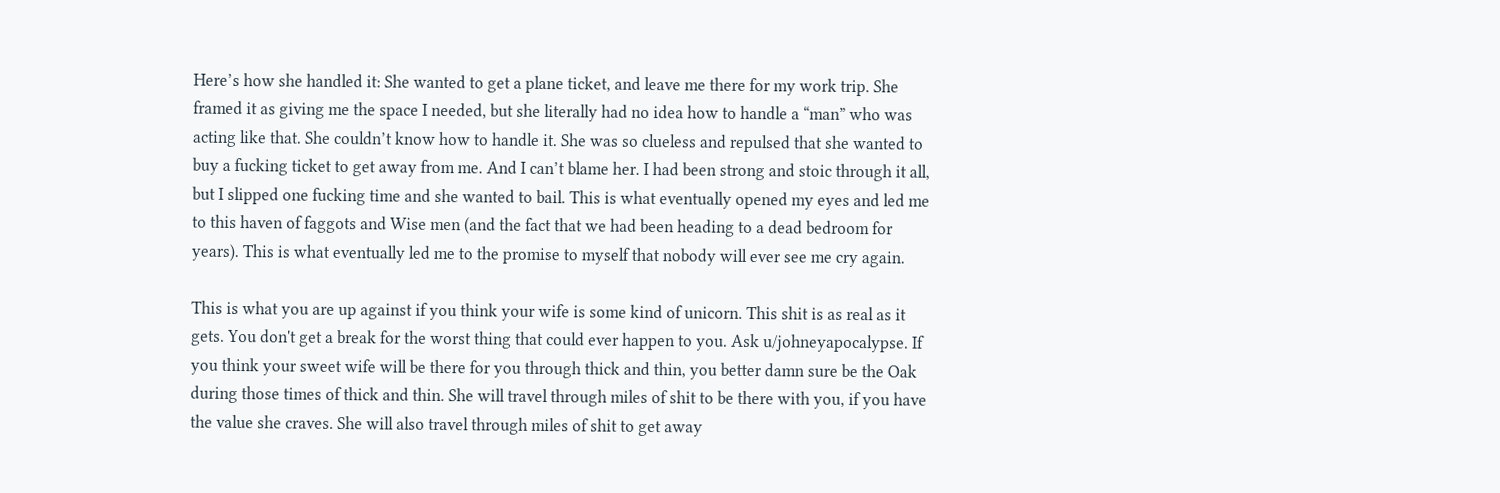Here’s how she handled it: She wanted to get a plane ticket, and leave me there for my work trip. She framed it as giving me the space I needed, but she literally had no idea how to handle a “man” who was acting like that. She couldn’t know how to handle it. She was so clueless and repulsed that she wanted to buy a fucking ticket to get away from me. And I can’t blame her. I had been strong and stoic through it all, but I slipped one fucking time and she wanted to bail. This is what eventually opened my eyes and led me to this haven of faggots and Wise men (and the fact that we had been heading to a dead bedroom for years). This is what eventually led me to the promise to myself that nobody will ever see me cry again.

This is what you are up against if you think your wife is some kind of unicorn. This shit is as real as it gets. You don't get a break for the worst thing that could ever happen to you. Ask u/johneyapocalypse. If you think your sweet wife will be there for you through thick and thin, you better damn sure be the Oak during those times of thick and thin. She will travel through miles of shit to be there with you, if you have the value she craves. She will also travel through miles of shit to get away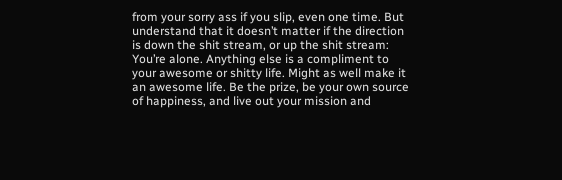from your sorry ass if you slip, even one time. But understand that it doesn’t matter if the direction is down the shit stream, or up the shit stream: You’re alone. Anything else is a compliment to your awesome or shitty life. Might as well make it an awesome life. Be the prize, be your own source of happiness, and live out your mission and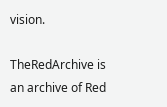vision.

TheRedArchive is an archive of Red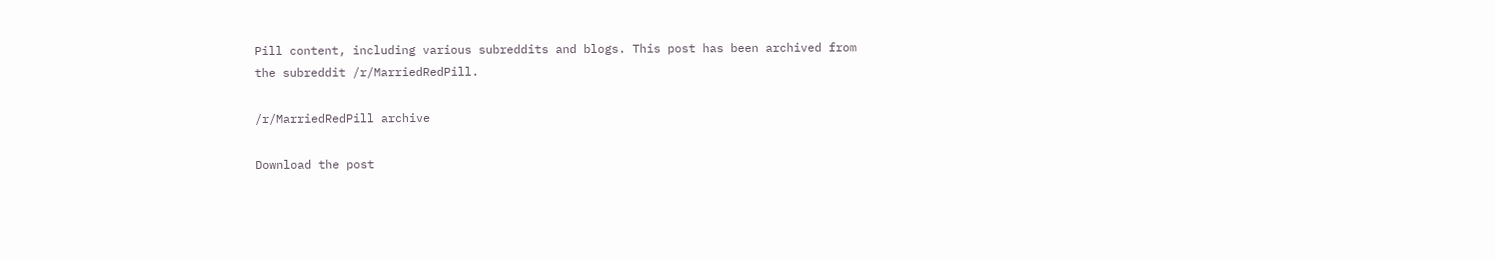Pill content, including various subreddits and blogs. This post has been archived from the subreddit /r/MarriedRedPill.

/r/MarriedRedPill archive

Download the post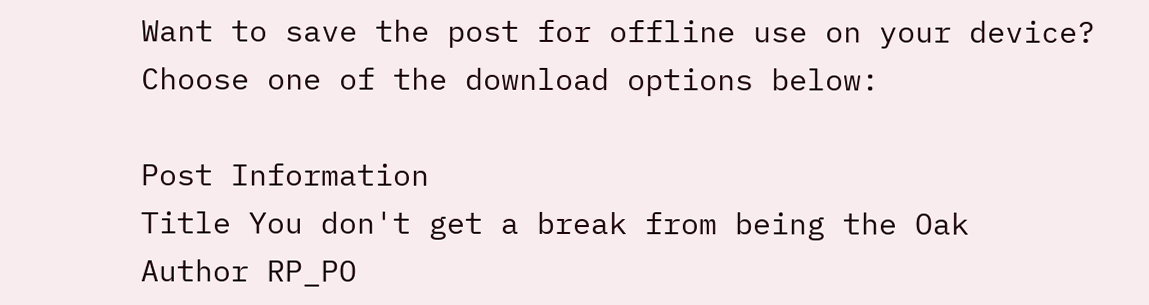Want to save the post for offline use on your device? Choose one of the download options below:

Post Information
Title You don't get a break from being the Oak
Author RP_PO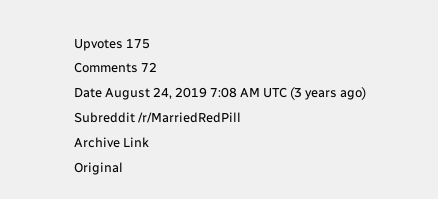Upvotes 175
Comments 72
Date August 24, 2019 7:08 AM UTC (3 years ago)
Subreddit /r/MarriedRedPill
Archive Link
Original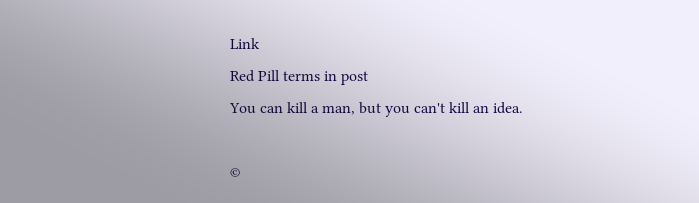Link
Red Pill terms in post
You can kill a man, but you can't kill an idea.

©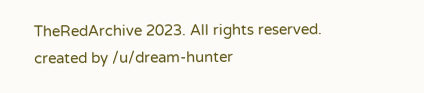TheRedArchive 2023. All rights reserved.
created by /u/dream-hunter